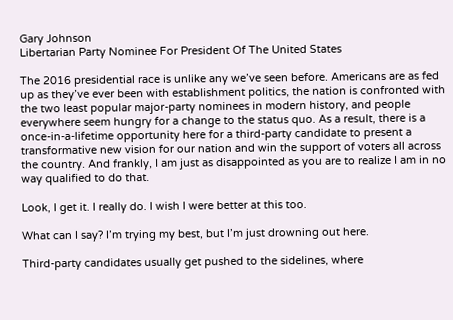Gary Johnson
Libertarian Party Nominee For President Of The United States

The 2016 presidential race is unlike any we’ve seen before. Americans are as fed up as they’ve ever been with establishment politics, the nation is confronted with the two least popular major-party nominees in modern history, and people everywhere seem hungry for a change to the status quo. As a result, there is a once-in-a-lifetime opportunity here for a third-party candidate to present a transformative new vision for our nation and win the support of voters all across the country. And frankly, I am just as disappointed as you are to realize I am in no way qualified to do that.

Look, I get it. I really do. I wish I were better at this too.

What can I say? I’m trying my best, but I’m just drowning out here.

Third-party candidates usually get pushed to the sidelines, where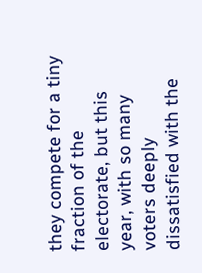they compete for a tiny fraction of the electorate, but this year, with so many voters deeply dissatisfied with the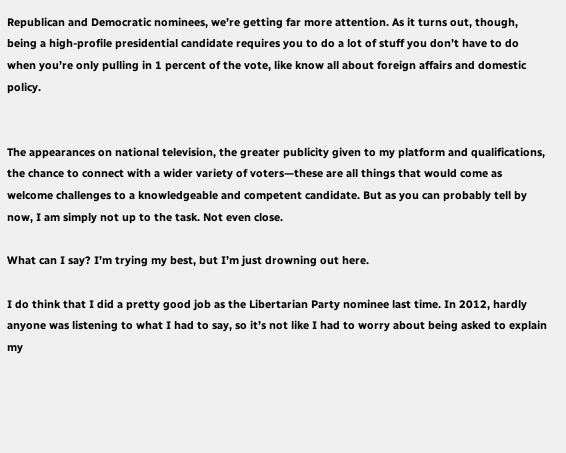Republican and Democratic nominees, we’re getting far more attention. As it turns out, though, being a high-profile presidential candidate requires you to do a lot of stuff you don’t have to do when you’re only pulling in 1 percent of the vote, like know all about foreign affairs and domestic policy.


The appearances on national television, the greater publicity given to my platform and qualifications, the chance to connect with a wider variety of voters—these are all things that would come as welcome challenges to a knowledgeable and competent candidate. But as you can probably tell by now, I am simply not up to the task. Not even close.

What can I say? I’m trying my best, but I’m just drowning out here.

I do think that I did a pretty good job as the Libertarian Party nominee last time. In 2012, hardly anyone was listening to what I had to say, so it’s not like I had to worry about being asked to explain my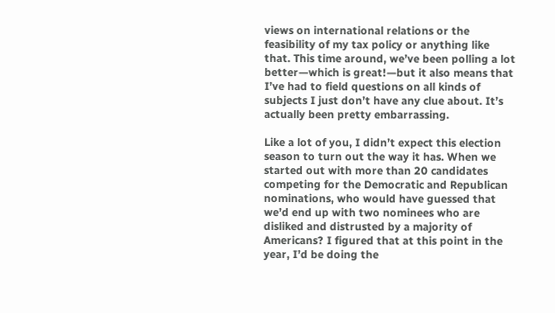views on international relations or the feasibility of my tax policy or anything like that. This time around, we’ve been polling a lot better—which is great!—but it also means that I’ve had to field questions on all kinds of subjects I just don’t have any clue about. It’s actually been pretty embarrassing.

Like a lot of you, I didn’t expect this election season to turn out the way it has. When we started out with more than 20 candidates competing for the Democratic and Republican nominations, who would have guessed that we’d end up with two nominees who are disliked and distrusted by a majority of Americans? I figured that at this point in the year, I’d be doing the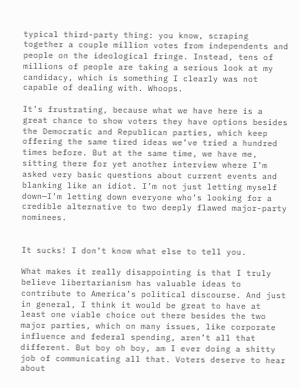typical third-party thing: you know, scraping together a couple million votes from independents and people on the ideological fringe. Instead, tens of millions of people are taking a serious look at my candidacy, which is something I clearly was not capable of dealing with. Whoops.

It’s frustrating, because what we have here is a great chance to show voters they have options besides the Democratic and Republican parties, which keep offering the same tired ideas we’ve tried a hundred times before. But at the same time, we have me, sitting there for yet another interview where I’m asked very basic questions about current events and blanking like an idiot. I’m not just letting myself down—I’m letting down everyone who’s looking for a credible alternative to two deeply flawed major-party nominees.


It sucks! I don’t know what else to tell you.

What makes it really disappointing is that I truly believe libertarianism has valuable ideas to contribute to America’s political discourse. And just in general, I think it would be great to have at least one viable choice out there besides the two major parties, which on many issues, like corporate influence and federal spending, aren’t all that different. But boy oh boy, am I ever doing a shitty job of communicating all that. Voters deserve to hear about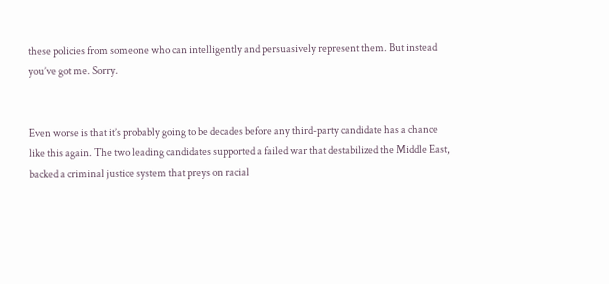these policies from someone who can intelligently and persuasively represent them. But instead you’ve got me. Sorry.


Even worse is that it’s probably going to be decades before any third-party candidate has a chance like this again. The two leading candidates supported a failed war that destabilized the Middle East, backed a criminal justice system that preys on racial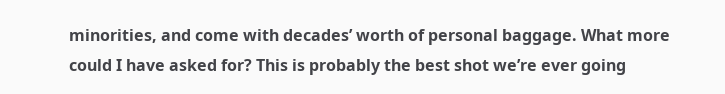minorities, and come with decades’ worth of personal baggage. What more could I have asked for? This is probably the best shot we’re ever going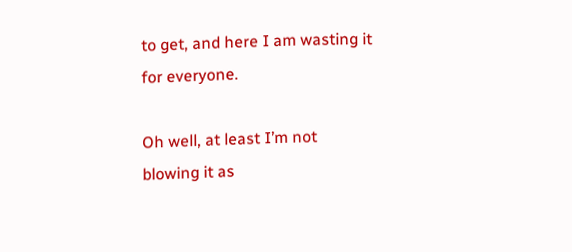to get, and here I am wasting it for everyone.

Oh well, at least I’m not blowing it as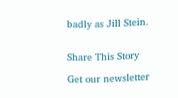badly as Jill Stein.


Share This Story

Get our newsletter